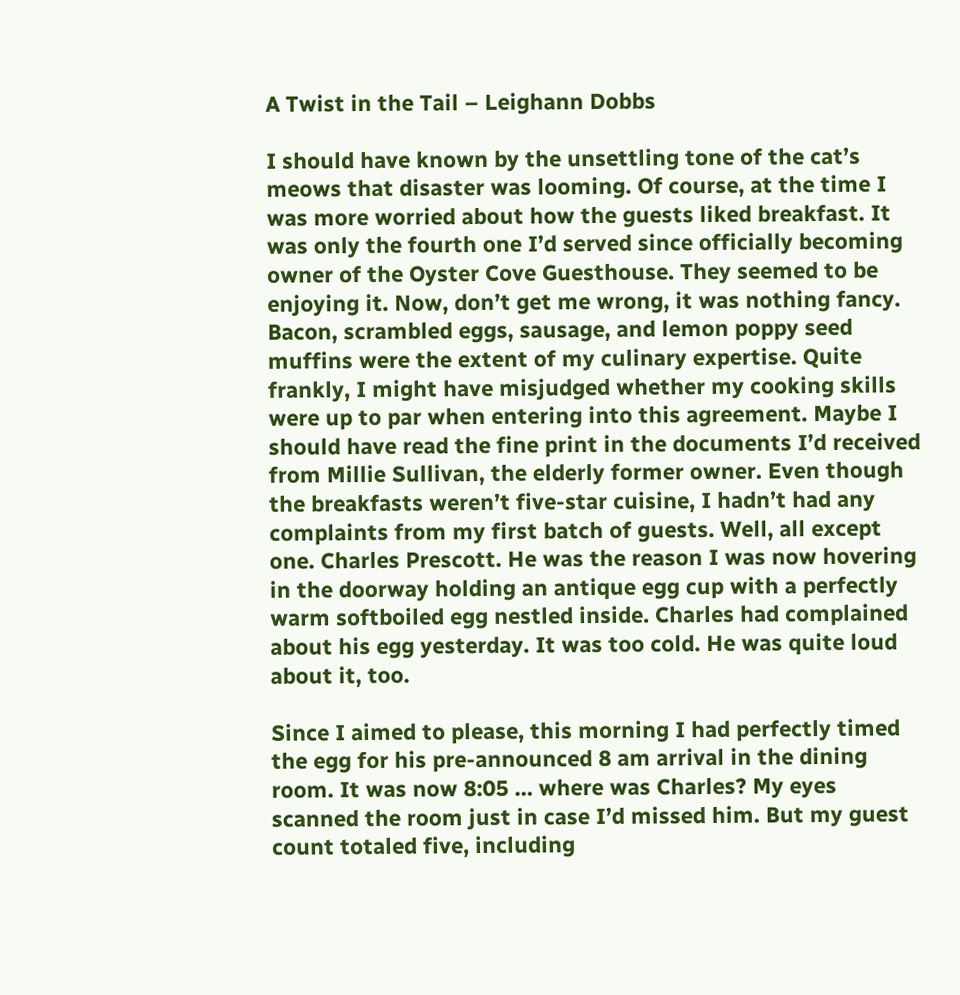A Twist in the Tail – Leighann Dobbs

I should have known by the unsettling tone of the cat’s meows that disaster was looming. Of course, at the time I was more worried about how the guests liked breakfast. It was only the fourth one I’d served since officially becoming owner of the Oyster Cove Guesthouse. They seemed to be enjoying it. Now, don’t get me wrong, it was nothing fancy. Bacon, scrambled eggs, sausage, and lemon poppy seed muffins were the extent of my culinary expertise. Quite frankly, I might have misjudged whether my cooking skills were up to par when entering into this agreement. Maybe I should have read the fine print in the documents I’d received from Millie Sullivan, the elderly former owner. Even though the breakfasts weren’t five-star cuisine, I hadn’t had any complaints from my first batch of guests. Well, all except one. Charles Prescott. He was the reason I was now hovering in the doorway holding an antique egg cup with a perfectly warm softboiled egg nestled inside. Charles had complained about his egg yesterday. It was too cold. He was quite loud about it, too.

Since I aimed to please, this morning I had perfectly timed the egg for his pre-announced 8 am arrival in the dining room. It was now 8:05 … where was Charles? My eyes scanned the room just in case I’d missed him. But my guest count totaled five, including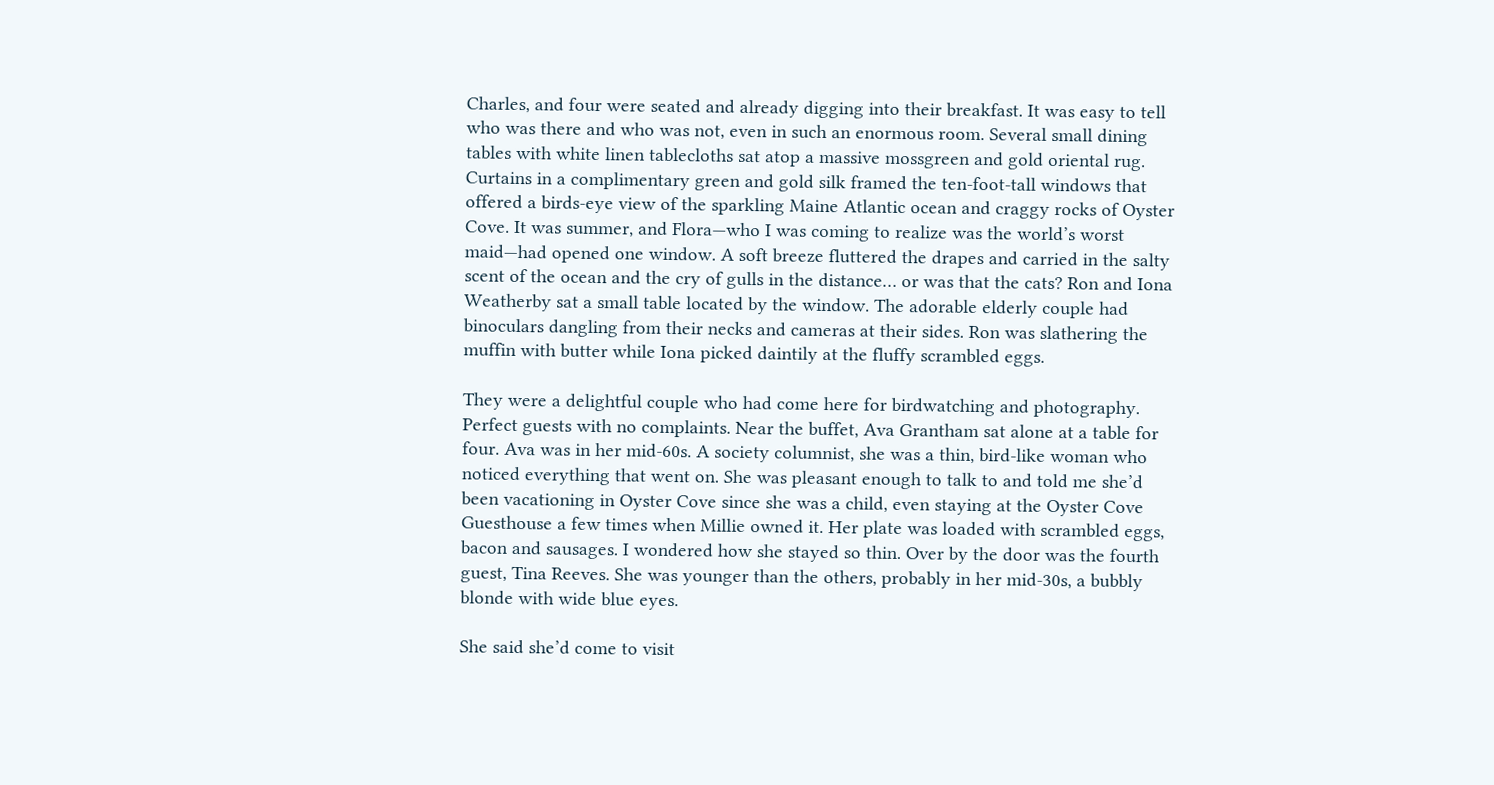Charles, and four were seated and already digging into their breakfast. It was easy to tell who was there and who was not, even in such an enormous room. Several small dining tables with white linen tablecloths sat atop a massive mossgreen and gold oriental rug. Curtains in a complimentary green and gold silk framed the ten-foot-tall windows that offered a birds-eye view of the sparkling Maine Atlantic ocean and craggy rocks of Oyster Cove. It was summer, and Flora—who I was coming to realize was the world’s worst maid—had opened one window. A soft breeze fluttered the drapes and carried in the salty scent of the ocean and the cry of gulls in the distance… or was that the cats? Ron and Iona Weatherby sat a small table located by the window. The adorable elderly couple had binoculars dangling from their necks and cameras at their sides. Ron was slathering the muffin with butter while Iona picked daintily at the fluffy scrambled eggs.

They were a delightful couple who had come here for birdwatching and photography. Perfect guests with no complaints. Near the buffet, Ava Grantham sat alone at a table for four. Ava was in her mid-60s. A society columnist, she was a thin, bird-like woman who noticed everything that went on. She was pleasant enough to talk to and told me she’d been vacationing in Oyster Cove since she was a child, even staying at the Oyster Cove Guesthouse a few times when Millie owned it. Her plate was loaded with scrambled eggs, bacon and sausages. I wondered how she stayed so thin. Over by the door was the fourth guest, Tina Reeves. She was younger than the others, probably in her mid-30s, a bubbly blonde with wide blue eyes.

She said she’d come to visit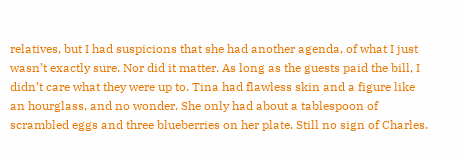relatives, but I had suspicions that she had another agenda, of what I just wasn’t exactly sure. Nor did it matter. As long as the guests paid the bill, I didn’t care what they were up to. Tina had flawless skin and a figure like an hourglass, and no wonder. She only had about a tablespoon of scrambled eggs and three blueberries on her plate. Still no sign of Charles.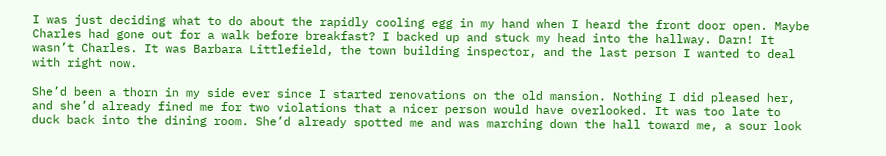I was just deciding what to do about the rapidly cooling egg in my hand when I heard the front door open. Maybe Charles had gone out for a walk before breakfast? I backed up and stuck my head into the hallway. Darn! It wasn’t Charles. It was Barbara Littlefield, the town building inspector, and the last person I wanted to deal with right now.

She’d been a thorn in my side ever since I started renovations on the old mansion. Nothing I did pleased her, and she’d already fined me for two violations that a nicer person would have overlooked. It was too late to duck back into the dining room. She’d already spotted me and was marching down the hall toward me, a sour look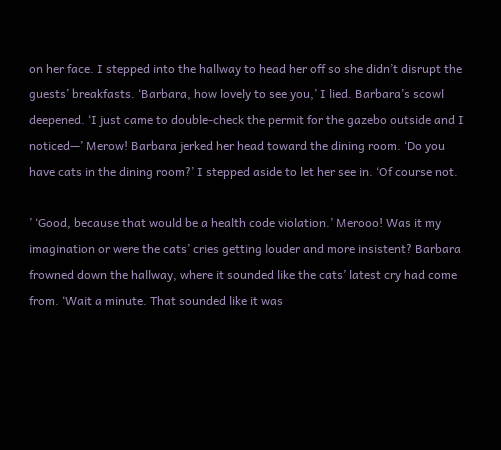on her face. I stepped into the hallway to head her off so she didn’t disrupt the guests’ breakfasts. ‘Barbara, how lovely to see you,’ I lied. Barbara’s scowl deepened. ‘I just came to double-check the permit for the gazebo outside and I noticed—’ Merow! Barbara jerked her head toward the dining room. ‘Do you have cats in the dining room?’ I stepped aside to let her see in. ‘Of course not.

’ ‘Good, because that would be a health code violation.’ Merooo! Was it my imagination or were the cats’ cries getting louder and more insistent? Barbara frowned down the hallway, where it sounded like the cats’ latest cry had come from. ‘Wait a minute. That sounded like it was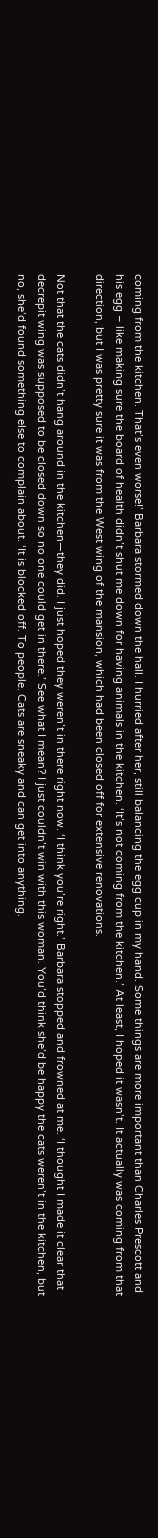coming from the kitchen. That’s even worse!’ Barbara stormed down the hall. I hurried after her, still balancing the egg cup in my hand. Some things are more important than Charles Prescott and his egg – like making sure the board of health didn’t shut me down for having animals in the kitchen. ‘It’s not coming from the kitchen.’ At least, I hoped it wasn’t. It actually was coming from that direction, but I was pretty sure it was from the West wing of the mansion, which had been closed off for extensive renovations.

Not that the cats didn’t hang around in the kitchen—they did. I just hoped they weren’t in there right now. ‘I think you’re right.’ Barbara stopped and frowned at me. ‘I thought I made it clear that decrepit wing was supposed to be closed down so no one could get in there.’ See what I mean? I just couldn’t win with this woman. You’d think she’d be happy the cats weren’t in the kitchen, but no, she’d found something else to complain about. ‘It is blocked off. To people. Cats are sneaky and can get into anything.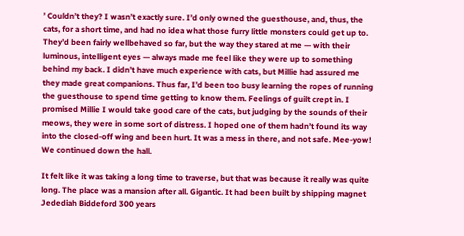’ Couldn’t they? I wasn’t exactly sure. I’d only owned the guesthouse, and, thus, the cats, for a short time, and had no idea what those furry little monsters could get up to. They’d been fairly wellbehaved so far, but the way they stared at me — with their luminous, intelligent eyes — always made me feel like they were up to something behind my back. I didn’t have much experience with cats, but Millie had assured me they made great companions. Thus far, I’d been too busy learning the ropes of running the guesthouse to spend time getting to know them. Feelings of guilt crept in. I promised Millie I would take good care of the cats, but judging by the sounds of their meows, they were in some sort of distress. I hoped one of them hadn’t found its way into the closed-off wing and been hurt. It was a mess in there, and not safe. Mee-yow! We continued down the hall.

It felt like it was taking a long time to traverse, but that was because it really was quite long. The place was a mansion after all. Gigantic. It had been built by shipping magnet Jedediah Biddeford 300 years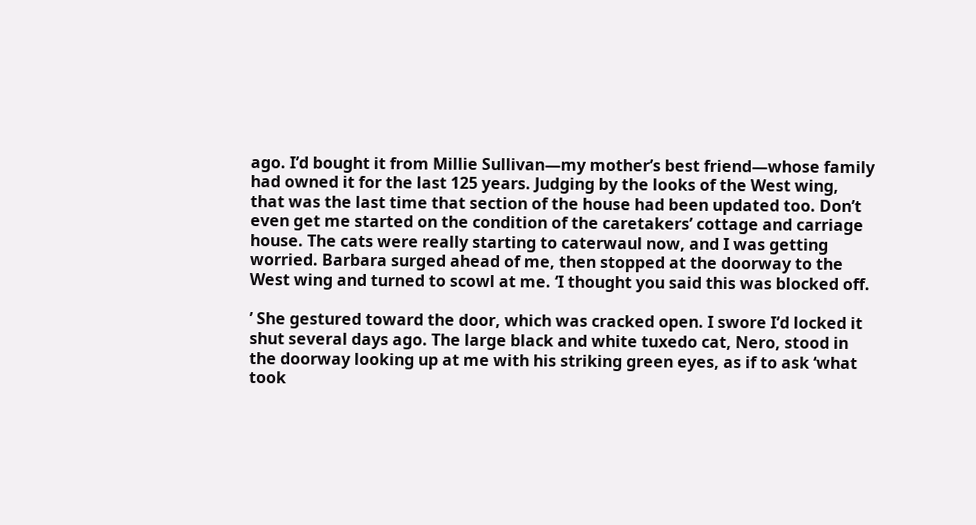ago. I’d bought it from Millie Sullivan—my mother’s best friend—whose family had owned it for the last 125 years. Judging by the looks of the West wing, that was the last time that section of the house had been updated too. Don’t even get me started on the condition of the caretakers’ cottage and carriage house. The cats were really starting to caterwaul now, and I was getting worried. Barbara surged ahead of me, then stopped at the doorway to the West wing and turned to scowl at me. ‘I thought you said this was blocked off.

’ She gestured toward the door, which was cracked open. I swore I’d locked it shut several days ago. The large black and white tuxedo cat, Nero, stood in the doorway looking up at me with his striking green eyes, as if to ask ‘what took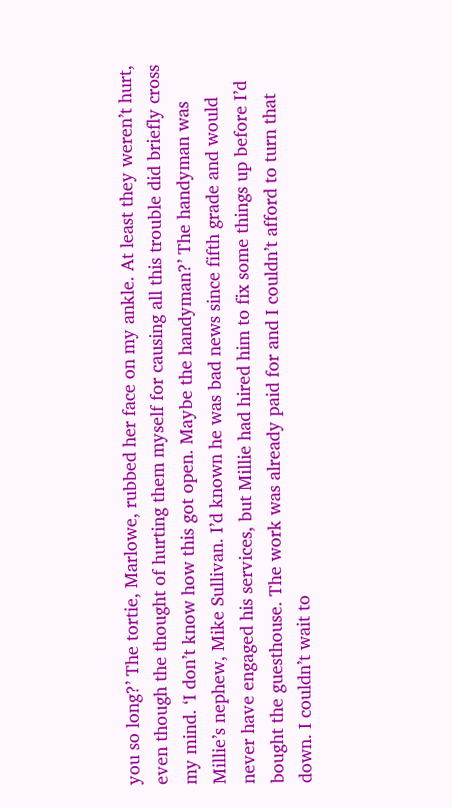you so long?’ The tortie, Marlowe, rubbed her face on my ankle. At least they weren’t hurt, even though the thought of hurting them myself for causing all this trouble did briefly cross my mind. ‘I don’t know how this got open. Maybe the handyman?’ The handyman was Millie’s nephew, Mike Sullivan. I’d known he was bad news since fifth grade and would never have engaged his services, but Millie had hired him to fix some things up before I’d bought the guesthouse. The work was already paid for and I couldn’t afford to turn that down. I couldn’t wait to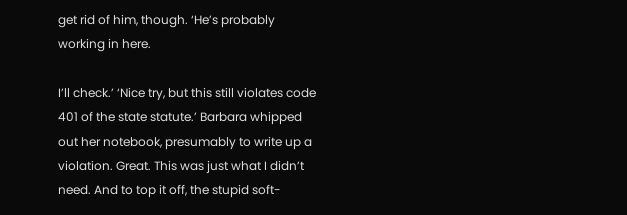get rid of him, though. ‘He’s probably working in here.

I’ll check.’ ‘Nice try, but this still violates code 401 of the state statute.’ Barbara whipped out her notebook, presumably to write up a violation. Great. This was just what I didn’t need. And to top it off, the stupid soft-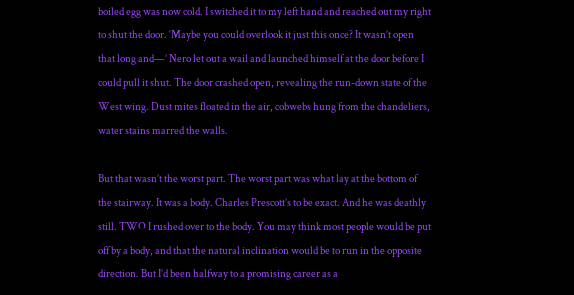boiled egg was now cold. I switched it to my left hand and reached out my right to shut the door. ‘Maybe you could overlook it just this once? It wasn’t open that long and—’ Nero let out a wail and launched himself at the door before I could pull it shut. The door crashed open, revealing the run-down state of the West wing. Dust mites floated in the air, cobwebs hung from the chandeliers, water stains marred the walls.

But that wasn’t the worst part. The worst part was what lay at the bottom of the stairway. It was a body. Charles Prescott’s to be exact. And he was deathly still. TWO I rushed over to the body. You may think most people would be put off by a body, and that the natural inclination would be to run in the opposite direction. But I’d been halfway to a promising career as a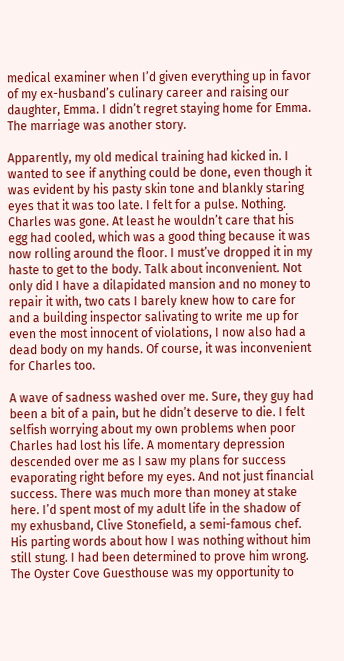medical examiner when I’d given everything up in favor of my ex-husband’s culinary career and raising our daughter, Emma. I didn’t regret staying home for Emma. The marriage was another story.

Apparently, my old medical training had kicked in. I wanted to see if anything could be done, even though it was evident by his pasty skin tone and blankly staring eyes that it was too late. I felt for a pulse. Nothing. Charles was gone. At least he wouldn’t care that his egg had cooled, which was a good thing because it was now rolling around the floor. I must’ve dropped it in my haste to get to the body. Talk about inconvenient. Not only did I have a dilapidated mansion and no money to repair it with, two cats I barely knew how to care for and a building inspector salivating to write me up for even the most innocent of violations, I now also had a dead body on my hands. Of course, it was inconvenient for Charles too.

A wave of sadness washed over me. Sure, they guy had been a bit of a pain, but he didn’t deserve to die. I felt selfish worrying about my own problems when poor Charles had lost his life. A momentary depression descended over me as I saw my plans for success evaporating right before my eyes. And not just financial success. There was much more than money at stake here. I’d spent most of my adult life in the shadow of my exhusband, Clive Stonefield, a semi-famous chef. His parting words about how I was nothing without him still stung. I had been determined to prove him wrong. The Oyster Cove Guesthouse was my opportunity to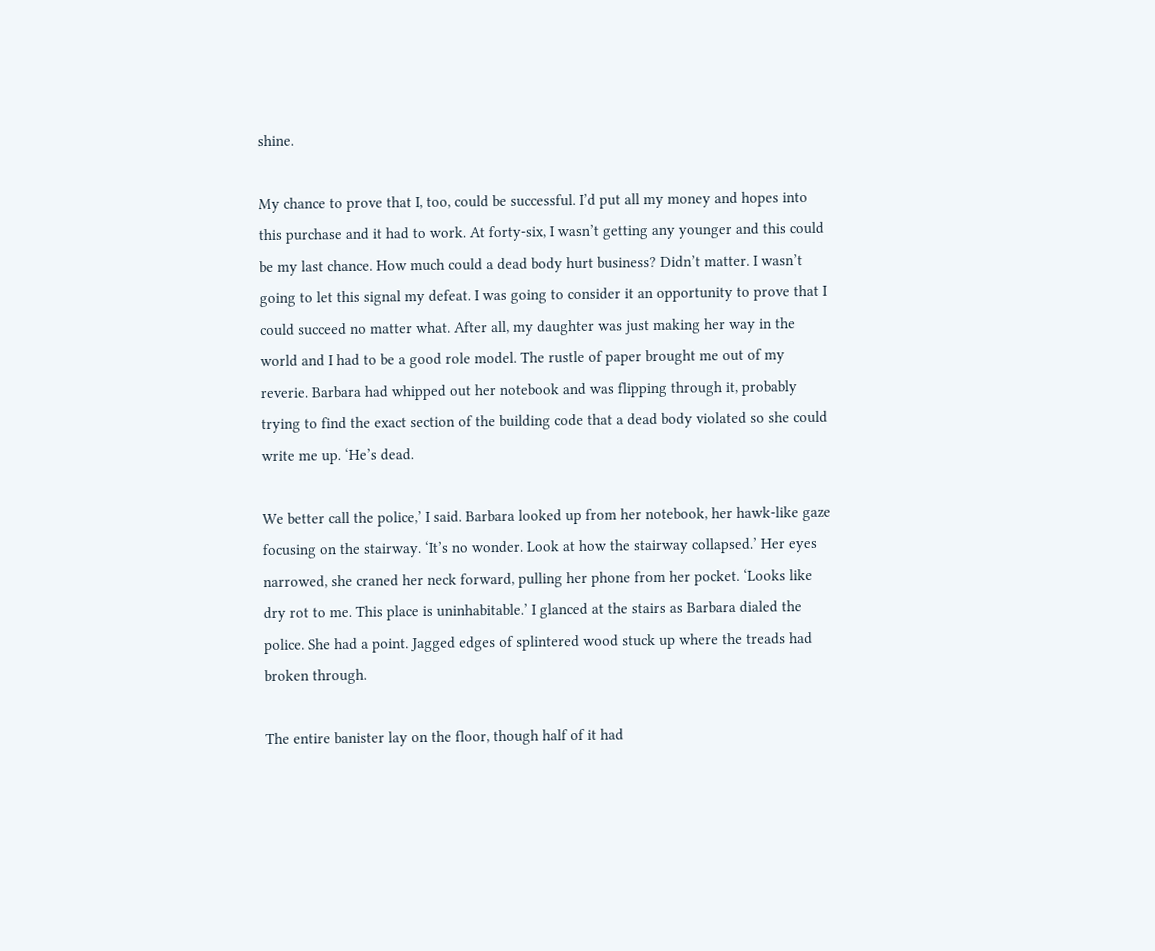shine.

My chance to prove that I, too, could be successful. I’d put all my money and hopes into this purchase and it had to work. At forty-six, I wasn’t getting any younger and this could be my last chance. How much could a dead body hurt business? Didn’t matter. I wasn’t going to let this signal my defeat. I was going to consider it an opportunity to prove that I could succeed no matter what. After all, my daughter was just making her way in the world and I had to be a good role model. The rustle of paper brought me out of my reverie. Barbara had whipped out her notebook and was flipping through it, probably trying to find the exact section of the building code that a dead body violated so she could write me up. ‘He’s dead.

We better call the police,’ I said. Barbara looked up from her notebook, her hawk-like gaze focusing on the stairway. ‘It’s no wonder. Look at how the stairway collapsed.’ Her eyes narrowed, she craned her neck forward, pulling her phone from her pocket. ‘Looks like dry rot to me. This place is uninhabitable.’ I glanced at the stairs as Barbara dialed the police. She had a point. Jagged edges of splintered wood stuck up where the treads had broken through.

The entire banister lay on the floor, though half of it had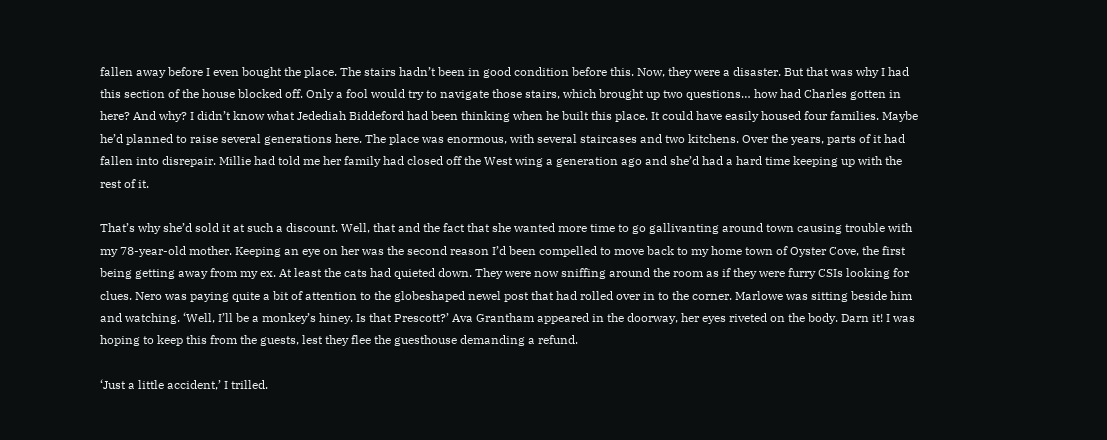fallen away before I even bought the place. The stairs hadn’t been in good condition before this. Now, they were a disaster. But that was why I had this section of the house blocked off. Only a fool would try to navigate those stairs, which brought up two questions… how had Charles gotten in here? And why? I didn’t know what Jedediah Biddeford had been thinking when he built this place. It could have easily housed four families. Maybe he’d planned to raise several generations here. The place was enormous, with several staircases and two kitchens. Over the years, parts of it had fallen into disrepair. Millie had told me her family had closed off the West wing a generation ago and she’d had a hard time keeping up with the rest of it.

That’s why she’d sold it at such a discount. Well, that and the fact that she wanted more time to go gallivanting around town causing trouble with my 78-year-old mother. Keeping an eye on her was the second reason I’d been compelled to move back to my home town of Oyster Cove, the first being getting away from my ex. At least the cats had quieted down. They were now sniffing around the room as if they were furry CSIs looking for clues. Nero was paying quite a bit of attention to the globeshaped newel post that had rolled over in to the corner. Marlowe was sitting beside him and watching. ‘Well, I’ll be a monkey’s hiney. Is that Prescott?’ Ava Grantham appeared in the doorway, her eyes riveted on the body. Darn it! I was hoping to keep this from the guests, lest they flee the guesthouse demanding a refund.

‘Just a little accident,’ I trilled.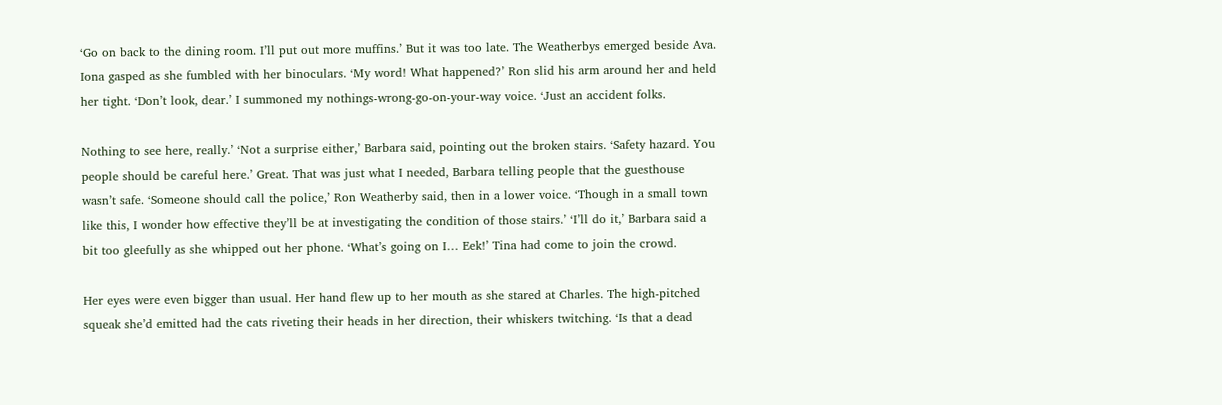‘Go on back to the dining room. I’ll put out more muffins.’ But it was too late. The Weatherbys emerged beside Ava. Iona gasped as she fumbled with her binoculars. ‘My word! What happened?’ Ron slid his arm around her and held her tight. ‘Don’t look, dear.’ I summoned my nothings-wrong-go-on-your-way voice. ‘Just an accident folks.

Nothing to see here, really.’ ‘Not a surprise either,’ Barbara said, pointing out the broken stairs. ‘Safety hazard. You people should be careful here.’ Great. That was just what I needed, Barbara telling people that the guesthouse wasn’t safe. ‘Someone should call the police,’ Ron Weatherby said, then in a lower voice. ‘Though in a small town like this, I wonder how effective they’ll be at investigating the condition of those stairs.’ ‘I’ll do it,’ Barbara said a bit too gleefully as she whipped out her phone. ‘What’s going on I… Eek!’ Tina had come to join the crowd.

Her eyes were even bigger than usual. Her hand flew up to her mouth as she stared at Charles. The high-pitched squeak she’d emitted had the cats riveting their heads in her direction, their whiskers twitching. ‘Is that a dead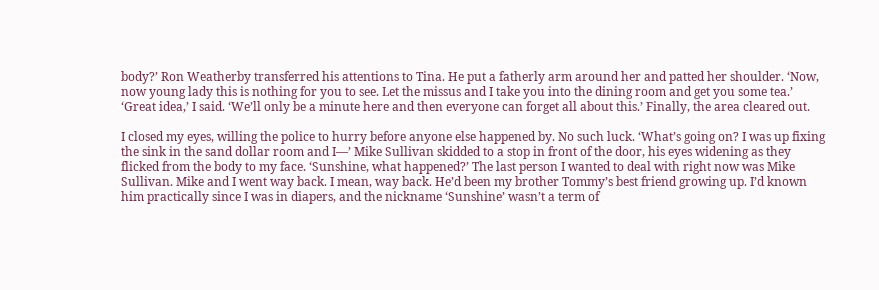body?’ Ron Weatherby transferred his attentions to Tina. He put a fatherly arm around her and patted her shoulder. ‘Now, now young lady this is nothing for you to see. Let the missus and I take you into the dining room and get you some tea.’ ‘Great idea,’ I said. ‘We’ll only be a minute here and then everyone can forget all about this.’ Finally, the area cleared out.

I closed my eyes, willing the police to hurry before anyone else happened by. No such luck. ‘What’s going on? I was up fixing the sink in the sand dollar room and I—’ Mike Sullivan skidded to a stop in front of the door, his eyes widening as they flicked from the body to my face. ‘Sunshine, what happened?’ The last person I wanted to deal with right now was Mike Sullivan. Mike and I went way back. I mean, way back. He’d been my brother Tommy’s best friend growing up. I’d known him practically since I was in diapers, and the nickname ‘Sunshine’ wasn’t a term of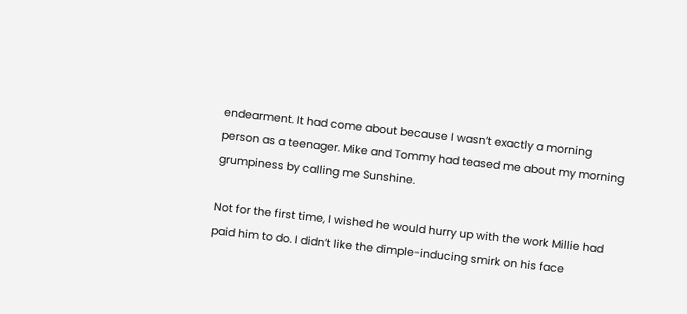endearment. It had come about because I wasn’t exactly a morning person as a teenager. Mike and Tommy had teased me about my morning grumpiness by calling me Sunshine.

Not for the first time, I wished he would hurry up with the work Millie had paid him to do. I didn’t like the dimple-inducing smirk on his face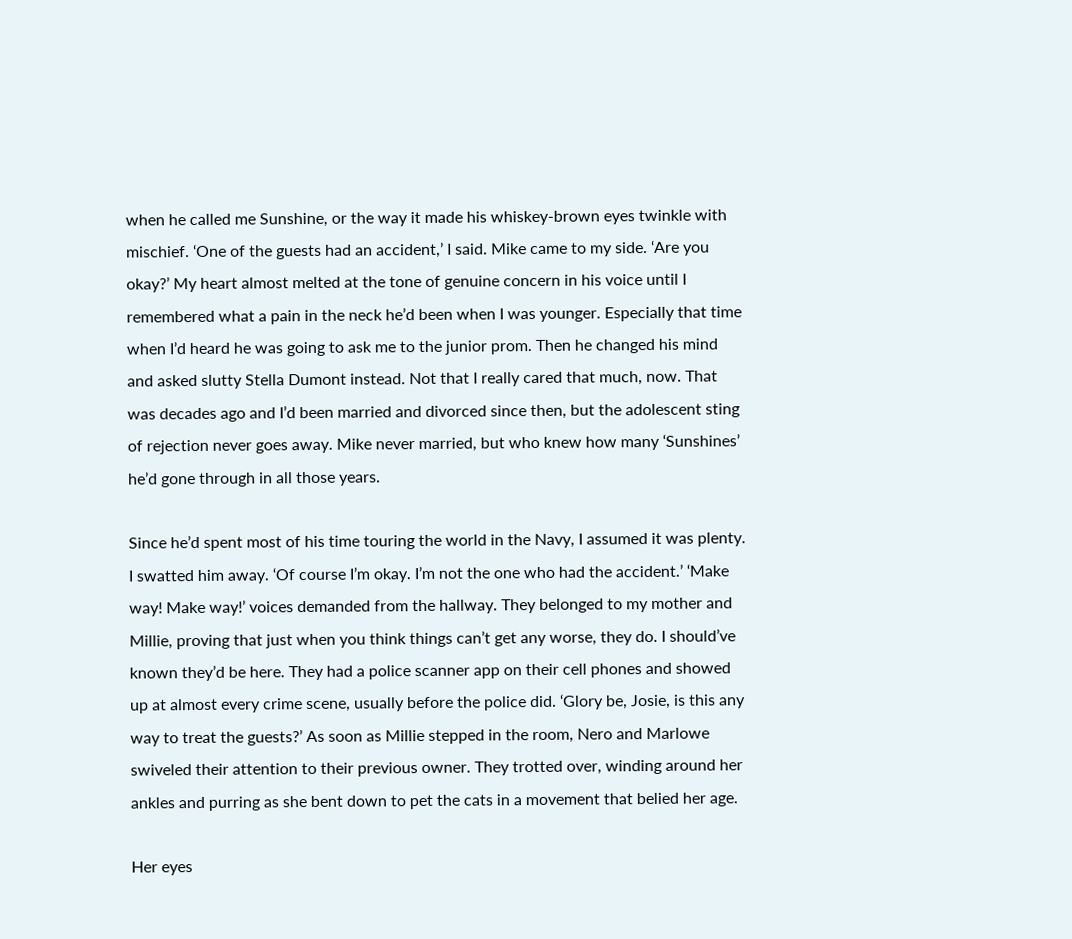when he called me Sunshine, or the way it made his whiskey-brown eyes twinkle with mischief. ‘One of the guests had an accident,’ I said. Mike came to my side. ‘Are you okay?’ My heart almost melted at the tone of genuine concern in his voice until I remembered what a pain in the neck he’d been when I was younger. Especially that time when I’d heard he was going to ask me to the junior prom. Then he changed his mind and asked slutty Stella Dumont instead. Not that I really cared that much, now. That was decades ago and I’d been married and divorced since then, but the adolescent sting of rejection never goes away. Mike never married, but who knew how many ‘Sunshines’ he’d gone through in all those years.

Since he’d spent most of his time touring the world in the Navy, I assumed it was plenty. I swatted him away. ‘Of course I’m okay. I’m not the one who had the accident.’ ‘Make way! Make way!’ voices demanded from the hallway. They belonged to my mother and Millie, proving that just when you think things can’t get any worse, they do. I should’ve known they’d be here. They had a police scanner app on their cell phones and showed up at almost every crime scene, usually before the police did. ‘Glory be, Josie, is this any way to treat the guests?’ As soon as Millie stepped in the room, Nero and Marlowe swiveled their attention to their previous owner. They trotted over, winding around her ankles and purring as she bent down to pet the cats in a movement that belied her age.

Her eyes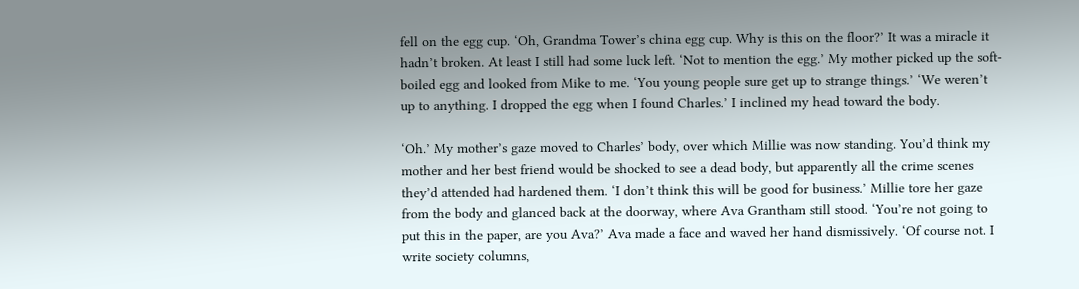fell on the egg cup. ‘Oh, Grandma Tower’s china egg cup. Why is this on the floor?’ It was a miracle it hadn’t broken. At least I still had some luck left. ‘Not to mention the egg.’ My mother picked up the soft-boiled egg and looked from Mike to me. ‘You young people sure get up to strange things.’ ‘We weren’t up to anything. I dropped the egg when I found Charles.’ I inclined my head toward the body.

‘Oh.’ My mother’s gaze moved to Charles’ body, over which Millie was now standing. You’d think my mother and her best friend would be shocked to see a dead body, but apparently all the crime scenes they’d attended had hardened them. ‘I don’t think this will be good for business.’ Millie tore her gaze from the body and glanced back at the doorway, where Ava Grantham still stood. ‘You’re not going to put this in the paper, are you Ava?’ Ava made a face and waved her hand dismissively. ‘Of course not. I write society columns,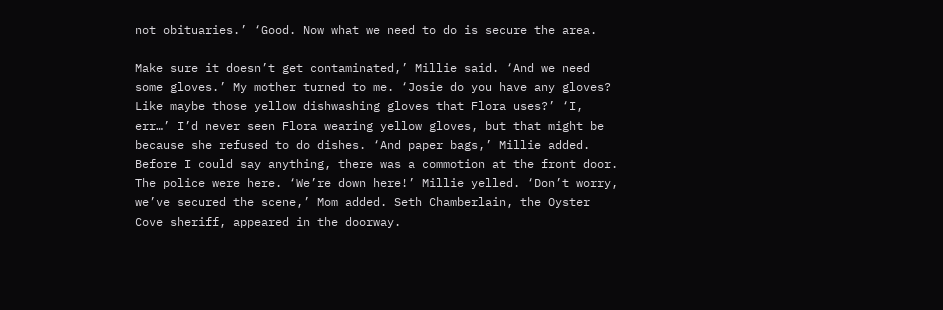not obituaries.’ ‘Good. Now what we need to do is secure the area.

Make sure it doesn’t get contaminated,’ Millie said. ‘And we need some gloves.’ My mother turned to me. ‘Josie do you have any gloves? Like maybe those yellow dishwashing gloves that Flora uses?’ ‘I, err…’ I’d never seen Flora wearing yellow gloves, but that might be because she refused to do dishes. ‘And paper bags,’ Millie added. Before I could say anything, there was a commotion at the front door. The police were here. ‘We’re down here!’ Millie yelled. ‘Don’t worry, we’ve secured the scene,’ Mom added. Seth Chamberlain, the Oyster Cove sheriff, appeared in the doorway.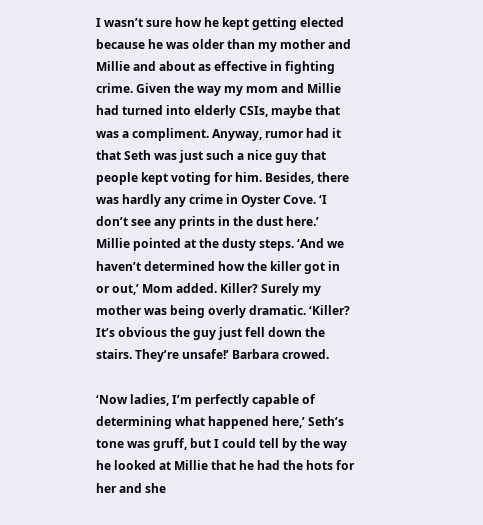I wasn’t sure how he kept getting elected because he was older than my mother and Millie and about as effective in fighting crime. Given the way my mom and Millie had turned into elderly CSIs, maybe that was a compliment. Anyway, rumor had it that Seth was just such a nice guy that people kept voting for him. Besides, there was hardly any crime in Oyster Cove. ‘I don’t see any prints in the dust here.’ Millie pointed at the dusty steps. ‘And we haven’t determined how the killer got in or out,’ Mom added. Killer? Surely my mother was being overly dramatic. ‘Killer? It’s obvious the guy just fell down the stairs. They’re unsafe!’ Barbara crowed.

‘Now ladies, I’m perfectly capable of determining what happened here,’ Seth’s tone was gruff, but I could tell by the way he looked at Millie that he had the hots for her and she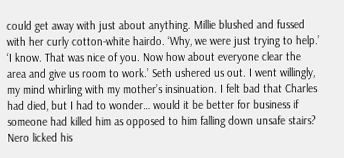could get away with just about anything. Millie blushed and fussed with her curly cotton-white hairdo. ‘Why, we were just trying to help.’ ‘I know. That was nice of you. Now how about everyone clear the area and give us room to work.’ Seth ushered us out. I went willingly, my mind whirling with my mother’s insinuation. I felt bad that Charles had died, but I had to wonder… would it be better for business if someone had killed him as opposed to him falling down unsafe stairs? Nero licked his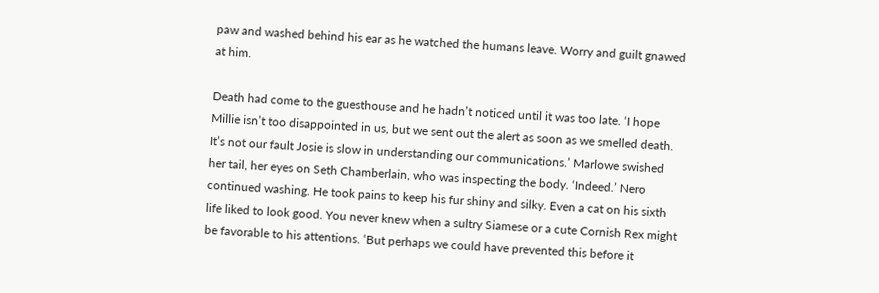paw and washed behind his ear as he watched the humans leave. Worry and guilt gnawed at him.

Death had come to the guesthouse and he hadn’t noticed until it was too late. ‘I hope Millie isn’t too disappointed in us, but we sent out the alert as soon as we smelled death. It’s not our fault Josie is slow in understanding our communications.’ Marlowe swished her tail, her eyes on Seth Chamberlain, who was inspecting the body. ‘Indeed.’ Nero continued washing. He took pains to keep his fur shiny and silky. Even a cat on his sixth life liked to look good. You never knew when a sultry Siamese or a cute Cornish Rex might be favorable to his attentions. ‘But perhaps we could have prevented this before it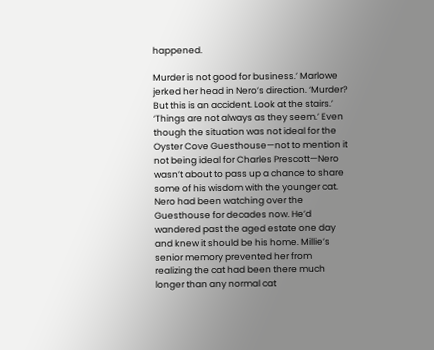happened.

Murder is not good for business.’ Marlowe jerked her head in Nero’s direction. ‘Murder? But this is an accident. Look at the stairs.’ ‘Things are not always as they seem.’ Even though the situation was not ideal for the Oyster Cove Guesthouse—not to mention it not being ideal for Charles Prescott—Nero wasn’t about to pass up a chance to share some of his wisdom with the younger cat. Nero had been watching over the Guesthouse for decades now. He’d wandered past the aged estate one day and knew it should be his home. Millie’s senior memory prevented her from realizing the cat had been there much longer than any normal cat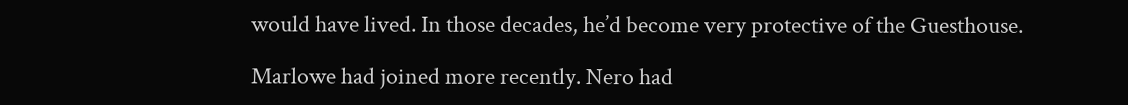would have lived. In those decades, he’d become very protective of the Guesthouse.

Marlowe had joined more recently. Nero had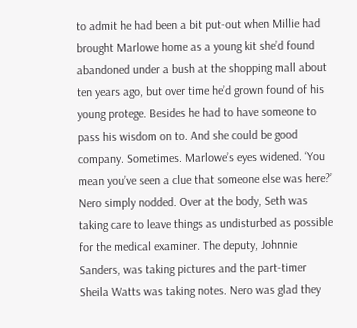to admit he had been a bit put-out when Millie had brought Marlowe home as a young kit she’d found abandoned under a bush at the shopping mall about ten years ago, but over time he’d grown found of his young protege. Besides he had to have someone to pass his wisdom on to. And she could be good company. Sometimes. Marlowe’s eyes widened. ‘You mean you’ve seen a clue that someone else was here?’ Nero simply nodded. Over at the body, Seth was taking care to leave things as undisturbed as possible for the medical examiner. The deputy, Johnnie Sanders, was taking pictures and the part-timer Sheila Watts was taking notes. Nero was glad they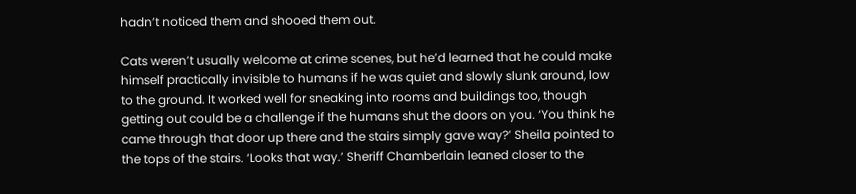hadn’t noticed them and shooed them out.

Cats weren’t usually welcome at crime scenes, but he’d learned that he could make himself practically invisible to humans if he was quiet and slowly slunk around, low to the ground. It worked well for sneaking into rooms and buildings too, though getting out could be a challenge if the humans shut the doors on you. ‘You think he came through that door up there and the stairs simply gave way?’ Sheila pointed to the tops of the stairs. ‘Looks that way.’ Sheriff Chamberlain leaned closer to the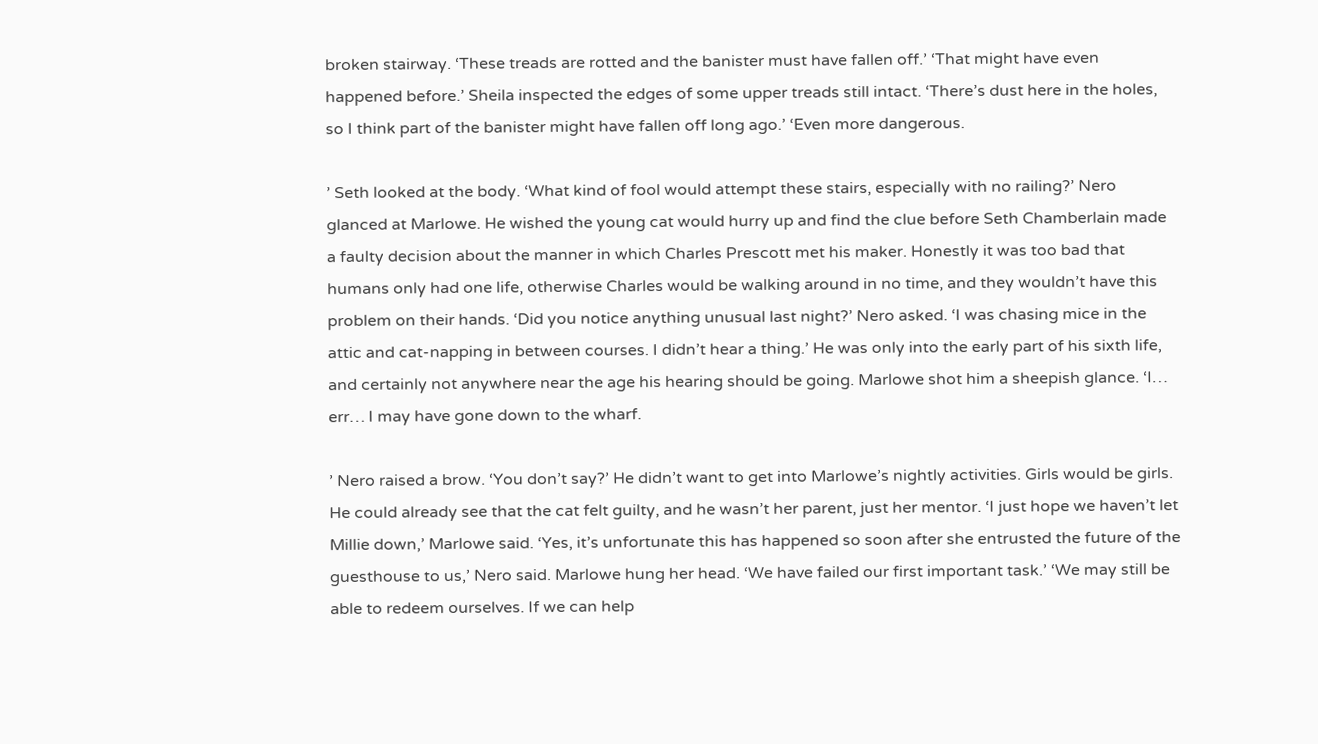broken stairway. ‘These treads are rotted and the banister must have fallen off.’ ‘That might have even happened before.’ Sheila inspected the edges of some upper treads still intact. ‘There’s dust here in the holes, so I think part of the banister might have fallen off long ago.’ ‘Even more dangerous.

’ Seth looked at the body. ‘What kind of fool would attempt these stairs, especially with no railing?’ Nero glanced at Marlowe. He wished the young cat would hurry up and find the clue before Seth Chamberlain made a faulty decision about the manner in which Charles Prescott met his maker. Honestly it was too bad that humans only had one life, otherwise Charles would be walking around in no time, and they wouldn’t have this problem on their hands. ‘Did you notice anything unusual last night?’ Nero asked. ‘I was chasing mice in the attic and cat-napping in between courses. I didn’t hear a thing.’ He was only into the early part of his sixth life, and certainly not anywhere near the age his hearing should be going. Marlowe shot him a sheepish glance. ‘I… err… I may have gone down to the wharf.

’ Nero raised a brow. ‘You don’t say?’ He didn’t want to get into Marlowe’s nightly activities. Girls would be girls. He could already see that the cat felt guilty, and he wasn’t her parent, just her mentor. ‘I just hope we haven’t let Millie down,’ Marlowe said. ‘Yes, it’s unfortunate this has happened so soon after she entrusted the future of the guesthouse to us,’ Nero said. Marlowe hung her head. ‘We have failed our first important task.’ ‘We may still be able to redeem ourselves. If we can help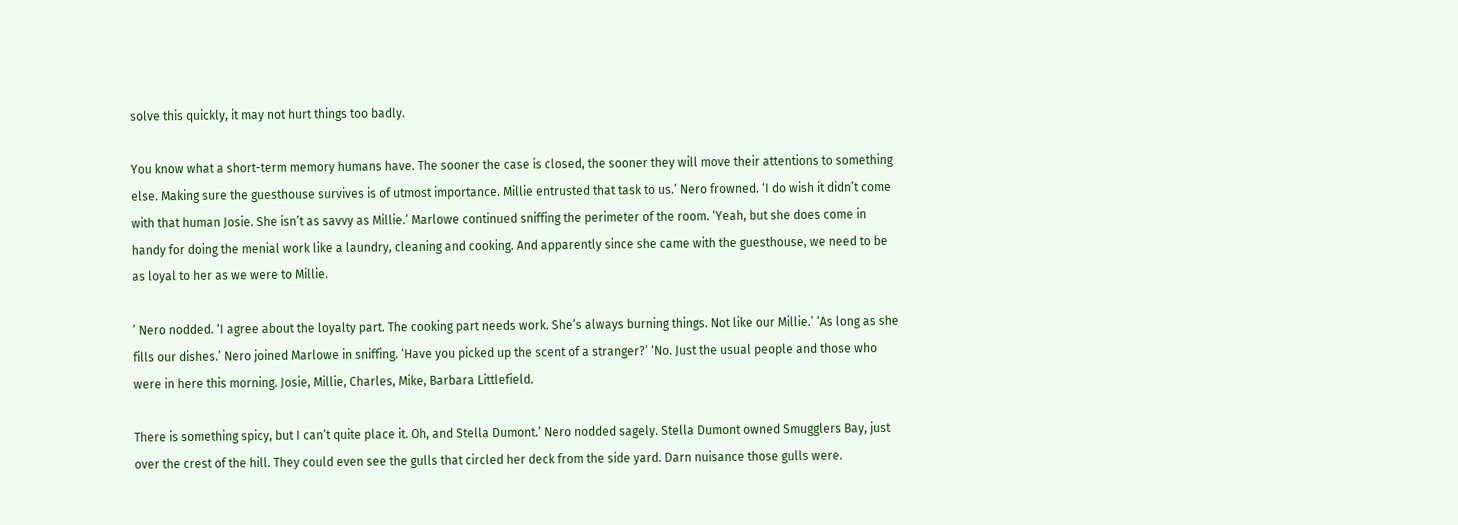solve this quickly, it may not hurt things too badly.

You know what a short-term memory humans have. The sooner the case is closed, the sooner they will move their attentions to something else. Making sure the guesthouse survives is of utmost importance. Millie entrusted that task to us.’ Nero frowned. ‘I do wish it didn’t come with that human Josie. She isn’t as savvy as Millie.’ Marlowe continued sniffing the perimeter of the room. ‘Yeah, but she does come in handy for doing the menial work like a laundry, cleaning and cooking. And apparently since she came with the guesthouse, we need to be as loyal to her as we were to Millie.

’ Nero nodded. ‘I agree about the loyalty part. The cooking part needs work. She’s always burning things. Not like our Millie.’ ‘As long as she fills our dishes.’ Nero joined Marlowe in sniffing. ‘Have you picked up the scent of a stranger?’ ‘No. Just the usual people and those who were in here this morning. Josie, Millie, Charles, Mike, Barbara Littlefield.

There is something spicy, but I can’t quite place it. Oh, and Stella Dumont.’ Nero nodded sagely. Stella Dumont owned Smugglers Bay, just over the crest of the hill. They could even see the gulls that circled her deck from the side yard. Darn nuisance those gulls were.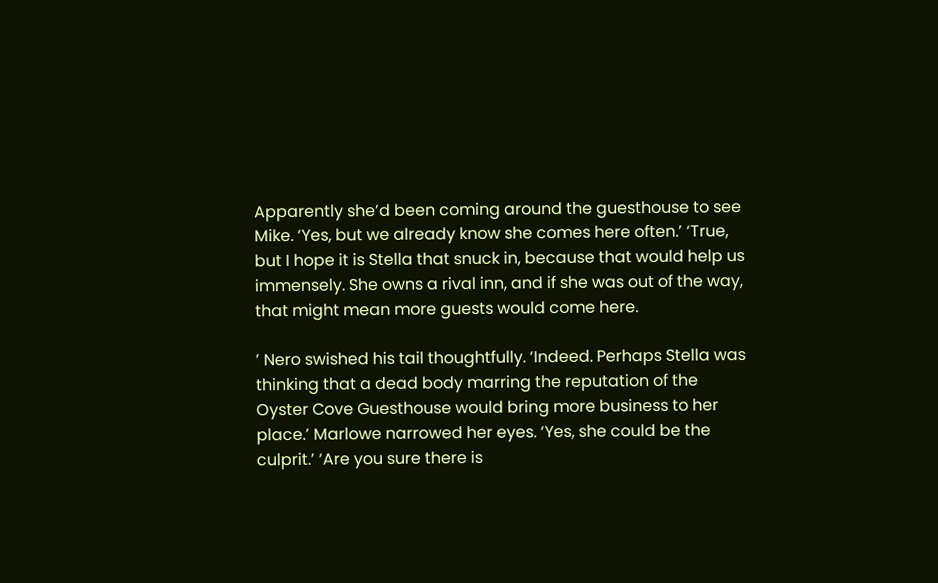Apparently she’d been coming around the guesthouse to see Mike. ‘Yes, but we already know she comes here often.’ ‘True, but I hope it is Stella that snuck in, because that would help us immensely. She owns a rival inn, and if she was out of the way, that might mean more guests would come here.

’ Nero swished his tail thoughtfully. ‘Indeed. Perhaps Stella was thinking that a dead body marring the reputation of the Oyster Cove Guesthouse would bring more business to her place.’ Marlowe narrowed her eyes. ‘Yes, she could be the culprit.’ ‘Are you sure there is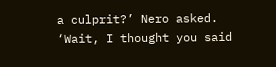a culprit?’ Nero asked. ‘Wait, I thought you said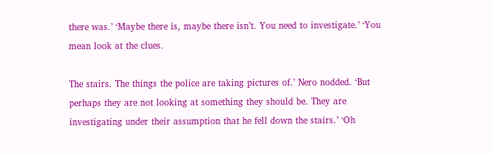there was.’ ‘Maybe there is, maybe there isn’t. You need to investigate.’ ‘You mean look at the clues.

The stairs. The things the police are taking pictures of.’ Nero nodded. ‘But perhaps they are not looking at something they should be. They are investigating under their assumption that he fell down the stairs.’ ‘Oh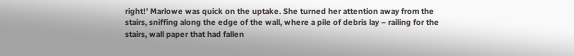right!’ Marlowe was quick on the uptake. She turned her attention away from the stairs, sniffing along the edge of the wall, where a pile of debris lay – railing for the stairs, wall paper that had fallen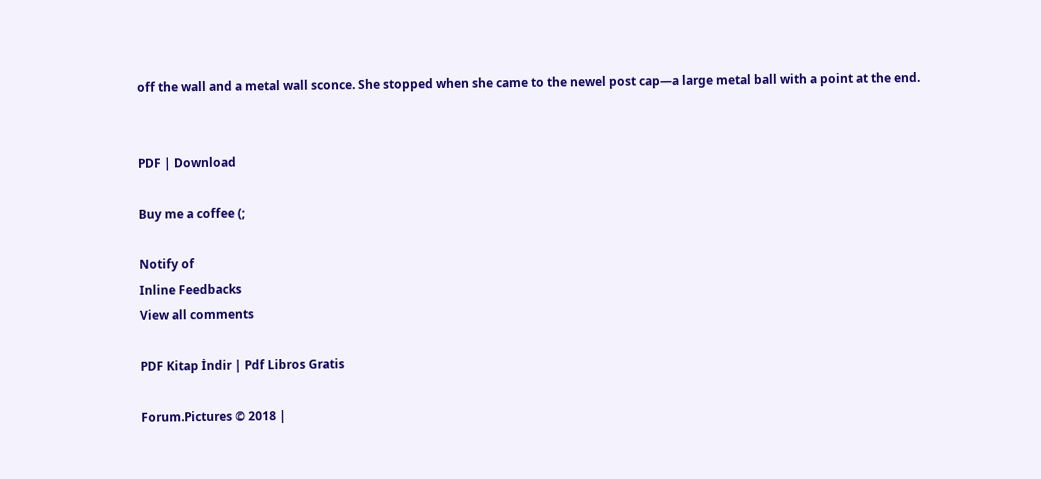off the wall and a metal wall sconce. She stopped when she came to the newel post cap—a large metal ball with a point at the end.


PDF | Download

Buy me a coffee (;

Notify of
Inline Feedbacks
View all comments

PDF Kitap İndir | Pdf Libros Gratis

Forum.Pictures © 2018 |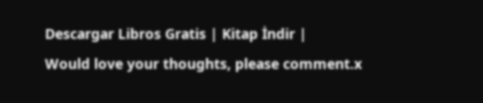Descargar Libros Gratis | Kitap İndir |
Would love your thoughts, please comment.x